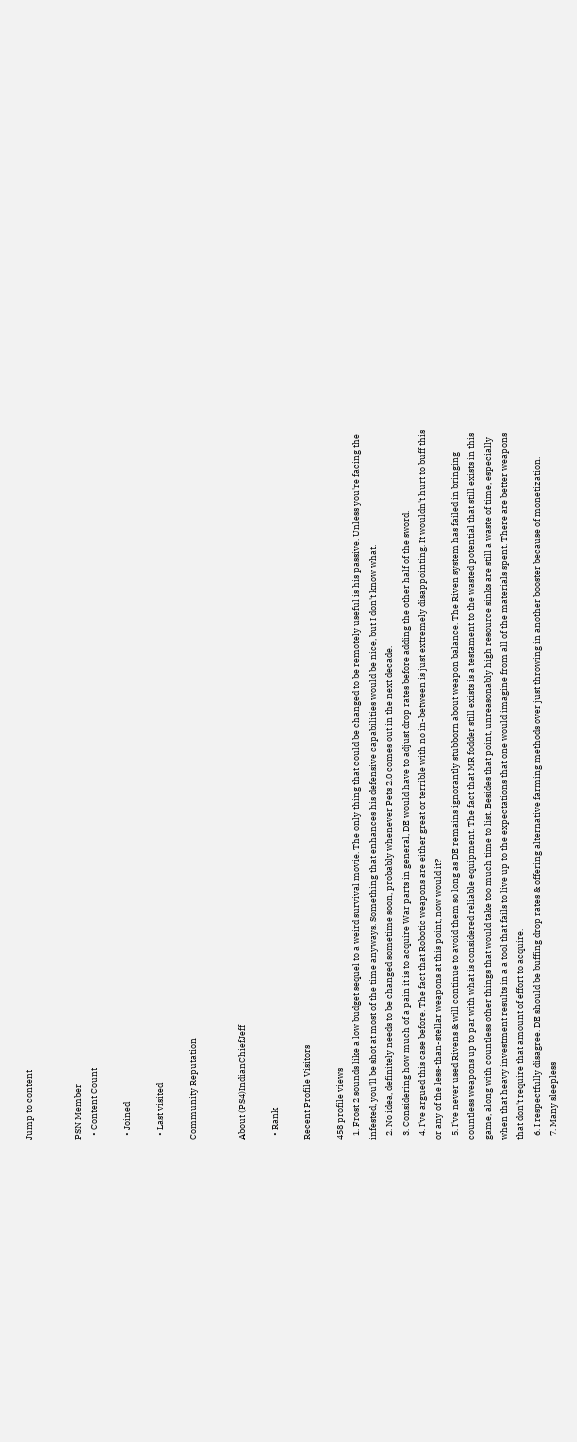Jump to content


PSN Member
  • Content Count

  • Joined

  • Last visited

Community Reputation


About (PS4)IndianChiefJeff

  • Rank

Recent Profile Visitors

458 profile views
  1. Frost 2 sounds like a low budget sequel to a weird survival movie. The only thing that could be changed to be remotely useful is his passive. Unless you're facing the infested, you'll be shot at most of the time anyways. Something that enhances his defensive capabilities would be nice, but I don't know what.
  2. No idea, definitely needs to be changed sometime soon, probably whenever Pets 2.0 comes out in the next decade.
  3. Considering how much of a pain it is to acquire War parts in general, DE would have to adjust drop rates before adding the other half of the sword.
  4. I've argued this case before. The fact that Robotic weapons are either great or terrible with no in-between is just extremely disappointing. It wouldn't hurt to buff this or any of the less-than-stellar weapons at this point, now would it?
  5. I've never used Rivens & will continue to avoid them so long as DE remains ignorantly stubborn about weapon balance. The Riven system has failed in bringing countless weapons up to par with what is considered reliable equipment. The fact that MR fodder still exists is a testament to the wasted potential that still exists in this game, along with countless other things that would take too much time to list. Besides that point, unreasonably high resource sinks are still a waste of time, especially when that heavy investment results in a a tool that fails to live up to the expectations that one would imagine from all of the materials spent. There are better weapons that don't require that amount of effort to acquire.
  6. I respectfully disagree. DE should be buffing drop rates & offering alternative farming methods over just throwing in another booster because of monetization.
  7. Many sleepless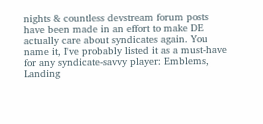nights & countless devstream forum posts have been made in an effort to make DE actually care about syndicates again. You name it, I've probably listed it as a must-have for any syndicate-savvy player: Emblems, Landing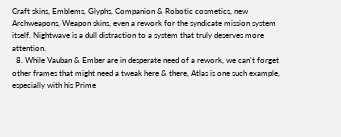Craft skins, Emblems, Glyphs, Companion & Robotic cosmetics, new Archweapons, Weapon skins, even a rework for the syndicate mission system itself. Nightwave is a dull distraction to a system that truly deserves more attention.
  8. While Vauban & Ember are in desperate need of a rework, we can't forget other frames that might need a tweak here & there, Atlas is one such example, especially with his Prime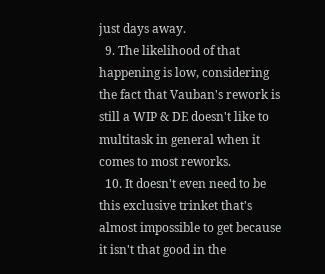just days away.
  9. The likelihood of that happening is low, considering the fact that Vauban's rework is still a WIP & DE doesn't like to multitask in general when it comes to most reworks.
  10. It doesn't even need to be this exclusive trinket that's almost impossible to get because it isn't that good in the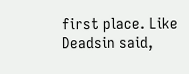first place. Like Deadsin said,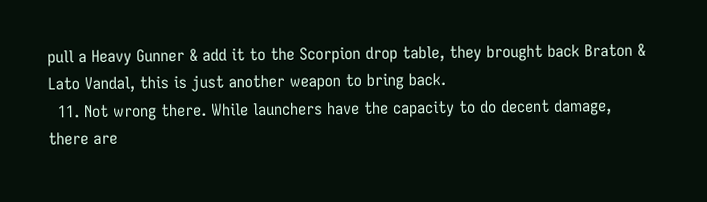pull a Heavy Gunner & add it to the Scorpion drop table, they brought back Braton & Lato Vandal, this is just another weapon to bring back.
  11. Not wrong there. While launchers have the capacity to do decent damage, there are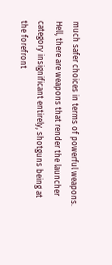much safer choices in terms of powerful weapons. Hell, there are weapons that render the launcher category insignificant entirely, shotguns being at the forefront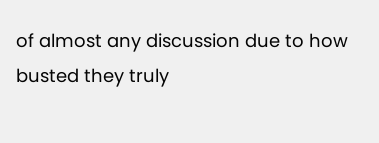of almost any discussion due to how busted they truly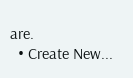are.
  • Create New...